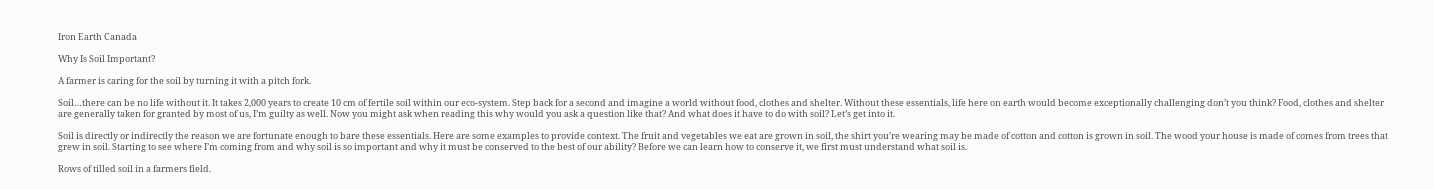Iron Earth Canada

Why Is Soil Important?

A farmer is caring for the soil by turning it with a pitch fork.

Soil…there can be no life without it. It takes 2,000 years to create 10 cm of fertile soil within our eco-system. Step back for a second and imagine a world without food, clothes and shelter. Without these essentials, life here on earth would become exceptionally challenging don’t you think? Food, clothes and shelter are generally taken for granted by most of us, I’m guilty as well. Now you might ask when reading this why would you ask a question like that? And what does it have to do with soil? Let’s get into it.

Soil is directly or indirectly the reason we are fortunate enough to bare these essentials. Here are some examples to provide context. The fruit and vegetables we eat are grown in soil, the shirt you’re wearing may be made of cotton and cotton is grown in soil. The wood your house is made of comes from trees that grew in soil. Starting to see where I’m coming from and why soil is so important and why it must be conserved to the best of our ability? Before we can learn how to conserve it, we first must understand what soil is.

Rows of tilled soil in a farmers field.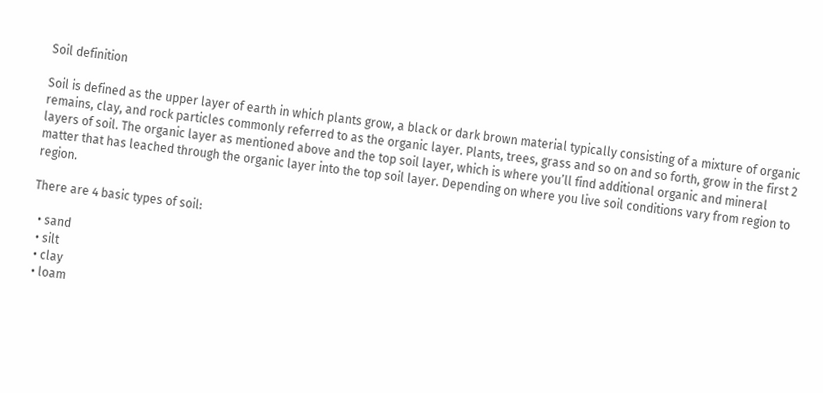Soil definition

Soil is defined as the upper layer of earth in which plants grow, a black or dark brown material typically consisting of a mixture of organic remains, clay, and rock particles commonly referred to as the organic layer. Plants, trees, grass and so on and so forth, grow in the first 2 layers of soil. The organic layer as mentioned above and the top soil layer, which is where you’ll find additional organic and mineral matter that has leached through the organic layer into the top soil layer. Depending on where you live soil conditions vary from region to region.

There are 4 basic types of soil:

  • sand
  • silt
  • clay
  • loam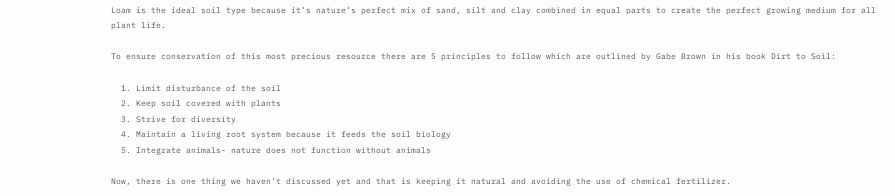Loam is the ideal soil type because it’s nature’s perfect mix of sand, silt and clay combined in equal parts to create the perfect growing medium for all plant life.

To ensure conservation of this most precious resource there are 5 principles to follow which are outlined by Gabe Brown in his book Dirt to Soil:

  1. Limit disturbance of the soil
  2. Keep soil covered with plants
  3. Strive for diversity
  4. Maintain a living root system because it feeds the soil biology
  5. Integrate animals- nature does not function without animals

Now, there is one thing we haven’t discussed yet and that is keeping it natural and avoiding the use of chemical fertilizer.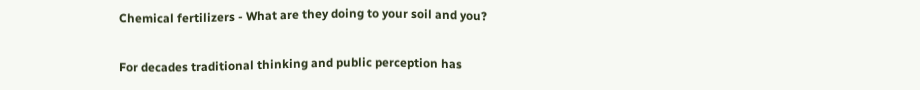Chemical fertilizers - What are they doing to your soil and you?

For decades traditional thinking and public perception has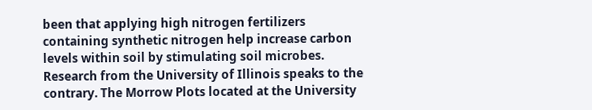been that applying high nitrogen fertilizers containing synthetic nitrogen help increase carbon levels within soil by stimulating soil microbes. Research from the University of Illinois speaks to the contrary. The Morrow Plots located at the University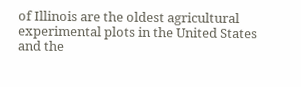of Illinois are the oldest agricultural experimental plots in the United States and the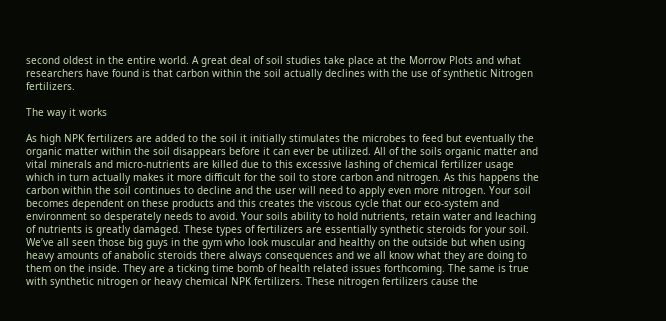second oldest in the entire world. A great deal of soil studies take place at the Morrow Plots and what researchers have found is that carbon within the soil actually declines with the use of synthetic Nitrogen fertilizers.

The way it works

As high NPK fertilizers are added to the soil it initially stimulates the microbes to feed but eventually the organic matter within the soil disappears before it can ever be utilized. All of the soils organic matter and vital minerals and micro-nutrients are killed due to this excessive lashing of chemical fertilizer usage which in turn actually makes it more difficult for the soil to store carbon and nitrogen. As this happens the carbon within the soil continues to decline and the user will need to apply even more nitrogen. Your soil becomes dependent on these products and this creates the viscous cycle that our eco-system and environment so desperately needs to avoid. Your soils ability to hold nutrients, retain water and leaching of nutrients is greatly damaged. These types of fertilizers are essentially synthetic steroids for your soil. We’ve all seen those big guys in the gym who look muscular and healthy on the outside but when using heavy amounts of anabolic steroids there always consequences and we all know what they are doing to them on the inside. They are a ticking time bomb of health related issues forthcoming. The same is true with synthetic nitrogen or heavy chemical NPK fertilizers. These nitrogen fertilizers cause the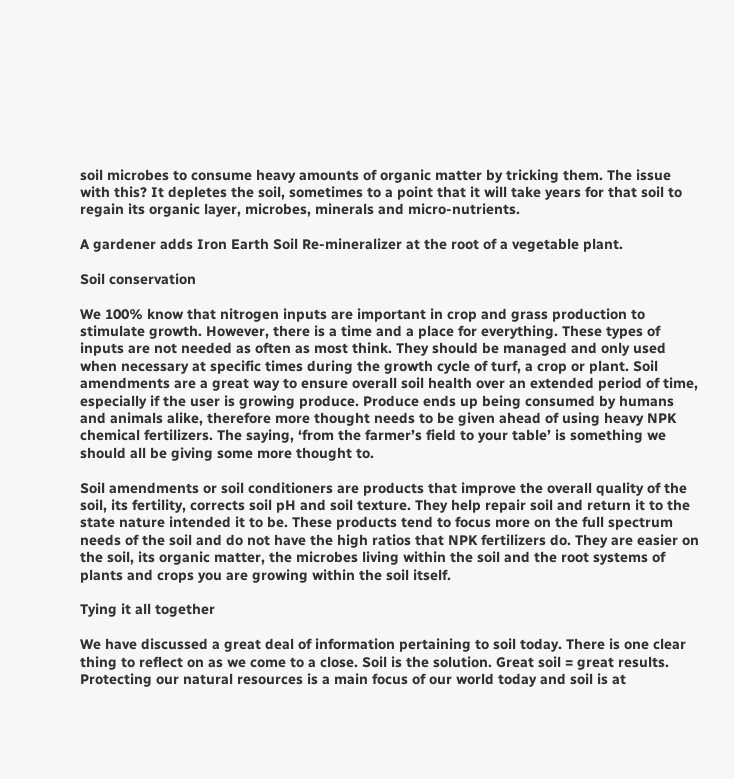soil microbes to consume heavy amounts of organic matter by tricking them. The issue with this? It depletes the soil, sometimes to a point that it will take years for that soil to regain its organic layer, microbes, minerals and micro-nutrients.

A gardener adds Iron Earth Soil Re-mineralizer at the root of a vegetable plant.

Soil conservation

We 100% know that nitrogen inputs are important in crop and grass production to stimulate growth. However, there is a time and a place for everything. These types of inputs are not needed as often as most think. They should be managed and only used when necessary at specific times during the growth cycle of turf, a crop or plant. Soil amendments are a great way to ensure overall soil health over an extended period of time, especially if the user is growing produce. Produce ends up being consumed by humans and animals alike, therefore more thought needs to be given ahead of using heavy NPK chemical fertilizers. The saying, ‘from the farmer’s field to your table’ is something we should all be giving some more thought to.

Soil amendments or soil conditioners are products that improve the overall quality of the soil, its fertility, corrects soil pH and soil texture. They help repair soil and return it to the state nature intended it to be. These products tend to focus more on the full spectrum needs of the soil and do not have the high ratios that NPK fertilizers do. They are easier on the soil, its organic matter, the microbes living within the soil and the root systems of plants and crops you are growing within the soil itself.

Tying it all together

We have discussed a great deal of information pertaining to soil today. There is one clear thing to reflect on as we come to a close. Soil is the solution. Great soil = great results. Protecting our natural resources is a main focus of our world today and soil is at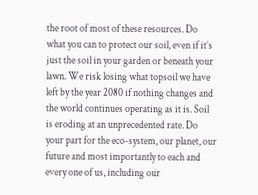the root of most of these resources. Do what you can to protect our soil, even if it’s just the soil in your garden or beneath your lawn. We risk losing what topsoil we have left by the year 2080 if nothing changes and the world continues operating as it is. Soil is eroding at an unprecedented rate. Do your part for the eco-system, our planet, our future and most importantly to each and every one of us, including our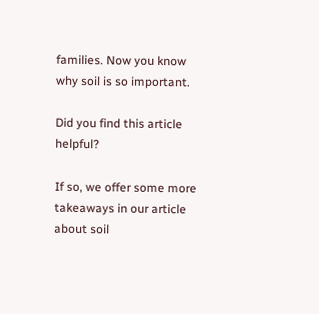families. Now you know why soil is so important.

Did you find this article helpful?

If so, we offer some more takeaways in our article about soil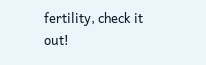fertility, check it out!